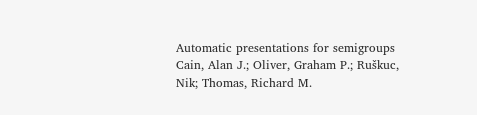Automatic presentations for semigroups
Cain, Alan J.; Oliver, Graham P.; Ruškuc, Nik; Thomas, Richard M.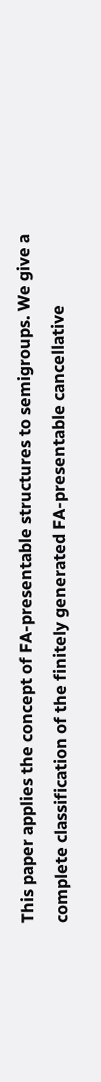This paper applies the concept of FA-presentable structures to semigroups. We give a complete classification of the finitely generated FA-presentable cancellative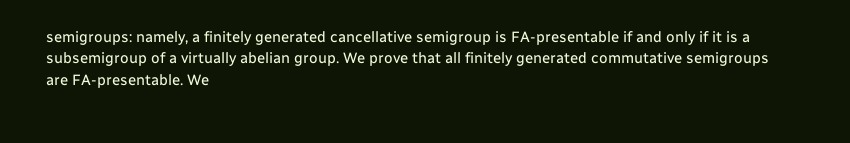semigroups: namely, a finitely generated cancellative semigroup is FA-presentable if and only if it is a subsemigroup of a virtually abelian group. We prove that all finitely generated commutative semigroups are FA-presentable. We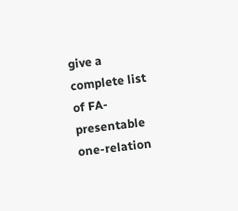give a complete list of FA-presentable one-relation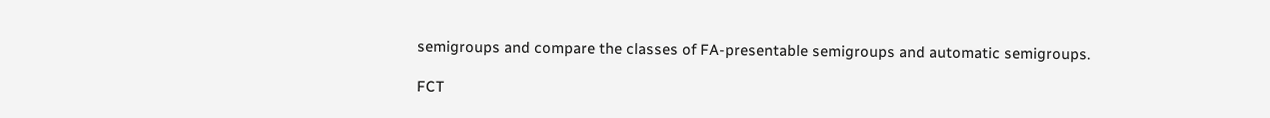semigroups and compare the classes of FA-presentable semigroups and automatic semigroups.

FCT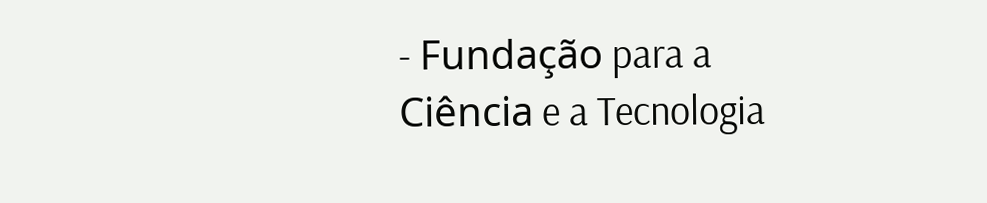- Fundação para a Ciência e a Tecnologia